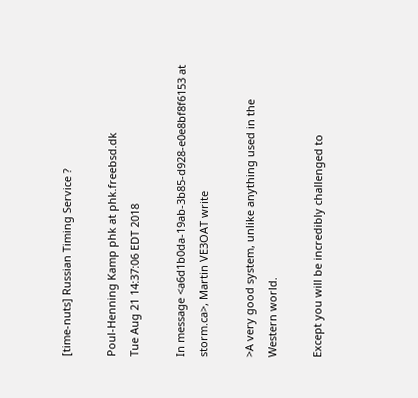[time-nuts] Russian Timing Service ?

Poul-Henning Kamp phk at phk.freebsd.dk
Tue Aug 21 14:37:06 EDT 2018

In message <a6d1b0da-19ab-3b85-d928-e0e8bf8f6153 at storm.ca>, Martin VE3OAT write

>A very good system, unlike anything used in the Western world.

Except you will be incredibly challenged to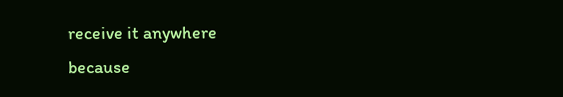receive it anywhere
because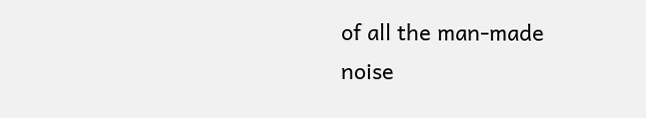of all the man-made noise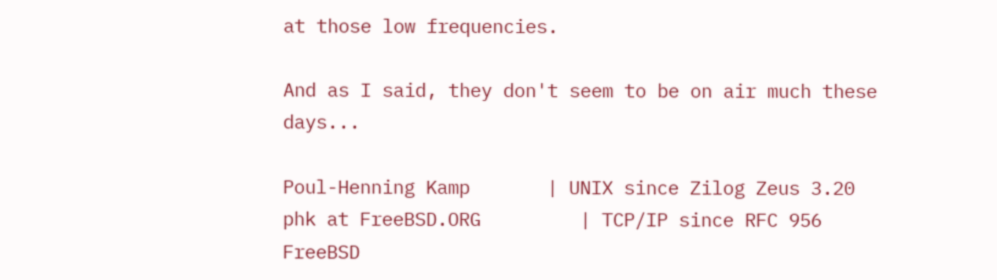at those low frequencies.

And as I said, they don't seem to be on air much these days...

Poul-Henning Kamp       | UNIX since Zilog Zeus 3.20
phk at FreeBSD.ORG         | TCP/IP since RFC 956
FreeBSD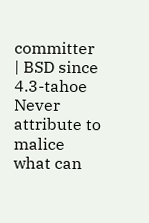committer       | BSD since 4.3-tahoe
Never attribute to malice what can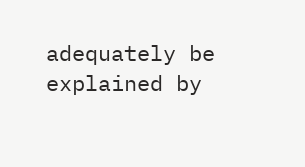adequately be explained by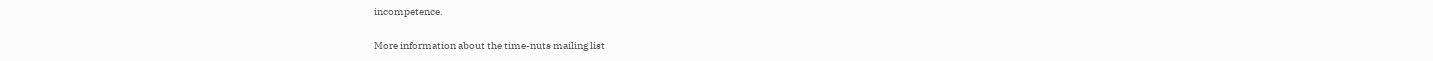incompetence.

More information about the time-nuts mailing list